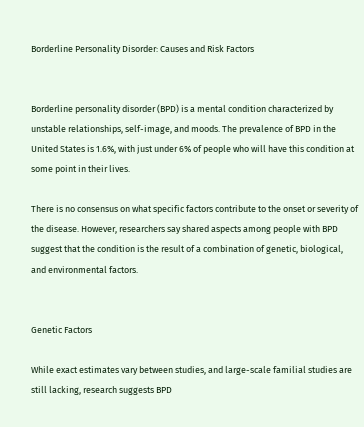Borderline Personality Disorder: Causes and Risk Factors


Borderline personality disorder (BPD) is a mental condition characterized by unstable relationships, self-image, and moods. The prevalence of BPD in the United States is 1.6%, with just under 6% of people who will have this condition at some point in their lives.

There is no consensus on what specific factors contribute to the onset or severity of the disease. However, researchers say shared aspects among people with BPD suggest that the condition is the result of a combination of genetic, biological, and environmental factors.


Genetic Factors

While exact estimates vary between studies, and large-scale familial studies are still lacking, research suggests BPD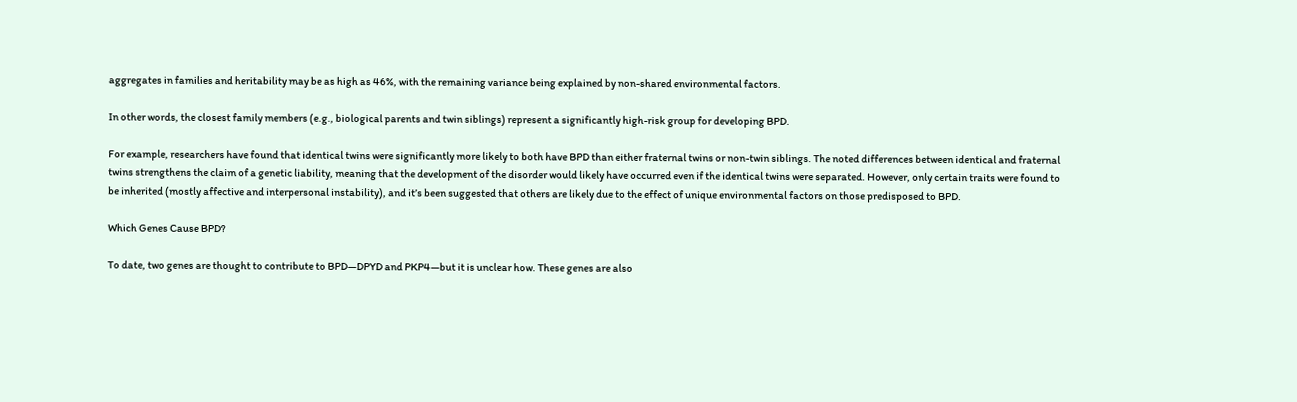aggregates in families and heritability may be as high as 46%, with the remaining variance being explained by non-shared environmental factors.

In other words, the closest family members (e.g., biological parents and twin siblings) represent a significantly high-risk group for developing BPD.

For example, researchers have found that identical twins were significantly more likely to both have BPD than either fraternal twins or non-twin siblings. The noted differences between identical and fraternal twins strengthens the claim of a genetic liability, meaning that the development of the disorder would likely have occurred even if the identical twins were separated. However, only certain traits were found to be inherited (mostly affective and interpersonal instability), and it’s been suggested that others are likely due to the effect of unique environmental factors on those predisposed to BPD.

Which Genes Cause BPD?

To date, two genes are thought to contribute to BPD—DPYD and PKP4—but it is unclear how. These genes are also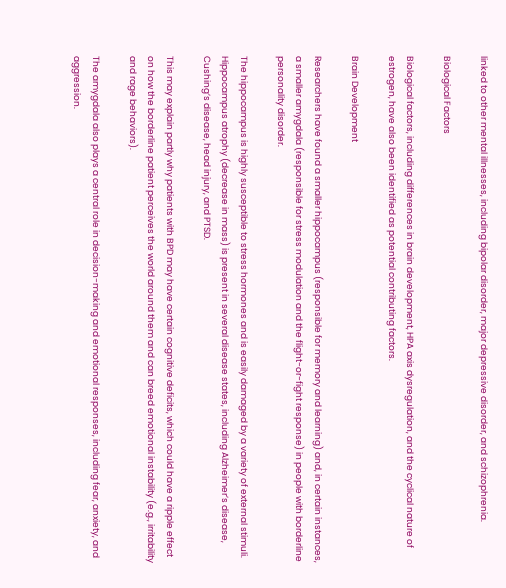linked to other mental illnesses, including bipolar disorder, major depressive disorder, and schizophrenia.

Biological Factors

Biological factors, including differences in brain development, HPA axis dysregulation, and the cyclical nature of estrogen, have also been identified as potential contributing factors.

Brain Development

Researchers have found a smaller hippocampus (responsible for memory and learning) and, in certain instances, a smaller amygdala (responsible for stress modulation and the flight-or-fight response) in people with borderline personality disorder.

The hippocampus is highly susceptible to stress hormones and is easily damaged by a variety of external stimuli. Hippocampus atrophy (decrease in mass) is present in several disease states, including Alzheimer’s disease, Cushing’s disease, head injury, and PTSD.

This may explain partly why patients with BPD may have certain cognitive deficits, which could have a ripple effect on how the borderline patient perceives the world around them and can breed emotional instability (e.g., irritability and rage behaviors).

The amygdala also plays a central role in decision-making and emotional responses, including fear, anxiety, and aggression.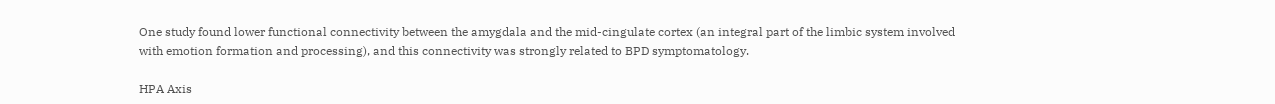One study found lower functional connectivity between the amygdala and the mid-cingulate cortex (an integral part of the limbic system involved with emotion formation and processing), and this connectivity was strongly related to BPD symptomatology.

HPA Axis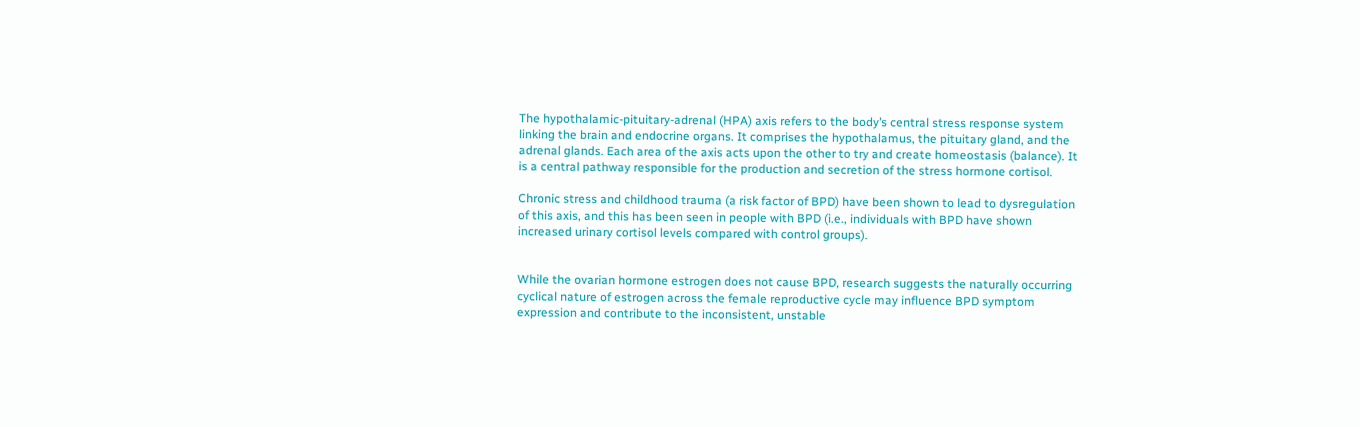The hypothalamic-pituitary-adrenal (HPA) axis refers to the body’s central stress response system linking the brain and endocrine organs. It comprises the hypothalamus, the pituitary gland, and the adrenal glands. Each area of the axis acts upon the other to try and create homeostasis (balance). It is a central pathway responsible for the production and secretion of the stress hormone cortisol.

Chronic stress and childhood trauma (a risk factor of BPD) have been shown to lead to dysregulation of this axis, and this has been seen in people with BPD (i.e., individuals with BPD have shown increased urinary cortisol levels compared with control groups).


While the ovarian hormone estrogen does not cause BPD, research suggests the naturally occurring cyclical nature of estrogen across the female reproductive cycle may influence BPD symptom expression and contribute to the inconsistent, unstable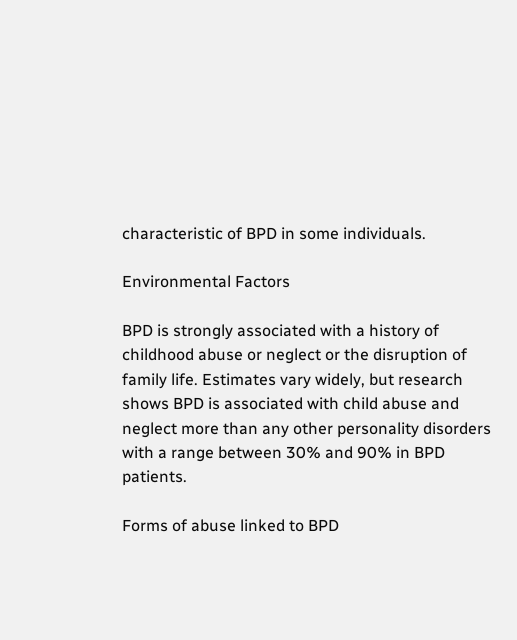characteristic of BPD in some individuals.

Environmental Factors

BPD is strongly associated with a history of childhood abuse or neglect or the disruption of family life. Estimates vary widely, but research shows BPD is associated with child abuse and neglect more than any other personality disorders with a range between 30% and 90% in BPD patients.

Forms of abuse linked to BPD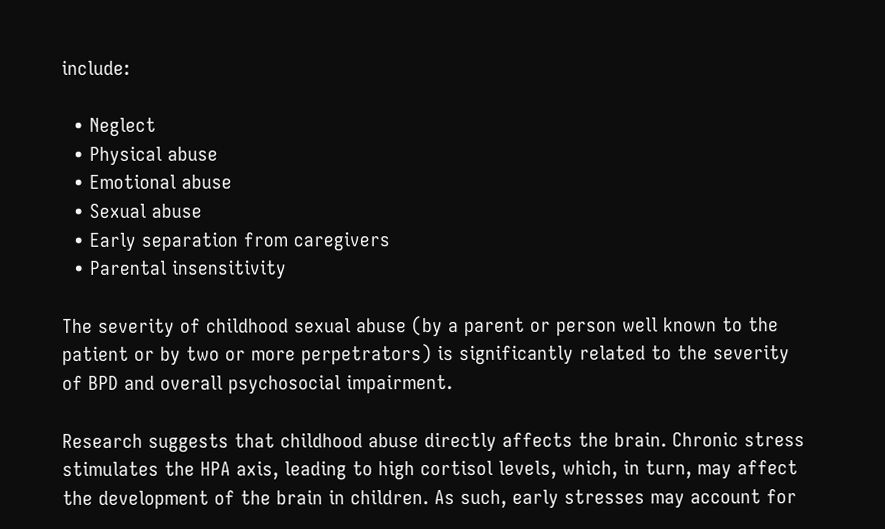include:

  • Neglect
  • Physical abuse
  • Emotional abuse
  • Sexual abuse
  • Early separation from caregivers
  • Parental insensitivity

The severity of childhood sexual abuse (by a parent or person well known to the patient or by two or more perpetrators) is significantly related to the severity of BPD and overall psychosocial impairment.

Research suggests that childhood abuse directly affects the brain. Chronic stress stimulates the HPA axis, leading to high cortisol levels, which, in turn, may affect the development of the brain in children. As such, early stresses may account for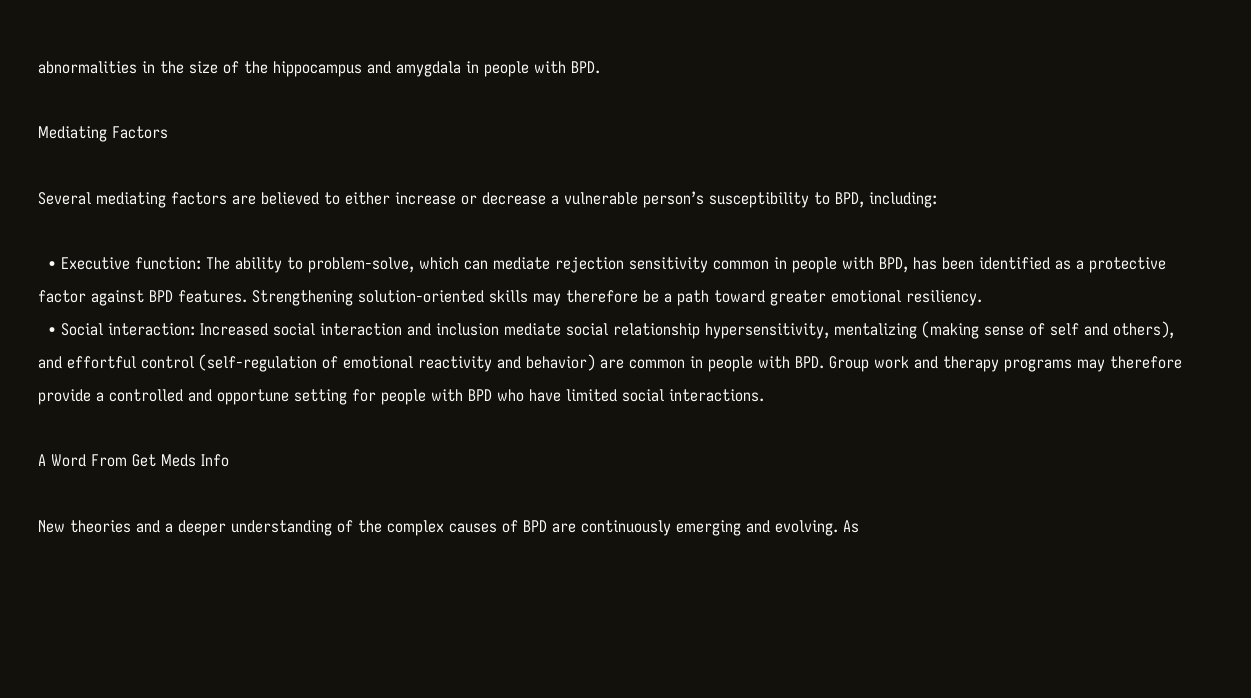abnormalities in the size of the hippocampus and amygdala in people with BPD.

Mediating Factors

Several mediating factors are believed to either increase or decrease a vulnerable person’s susceptibility to BPD, including:

  • Executive function: The ability to problem-solve, which can mediate rejection sensitivity common in people with BPD, has been identified as a protective factor against BPD features. Strengthening solution-oriented skills may therefore be a path toward greater emotional resiliency.
  • Social interaction: Increased social interaction and inclusion mediate social relationship hypersensitivity, mentalizing (making sense of self and others), and effortful control (self-regulation of emotional reactivity and behavior) are common in people with BPD. Group work and therapy programs may therefore provide a controlled and opportune setting for people with BPD who have limited social interactions.

A Word From Get Meds Info

New theories and a deeper understanding of the complex causes of BPD are continuously emerging and evolving. As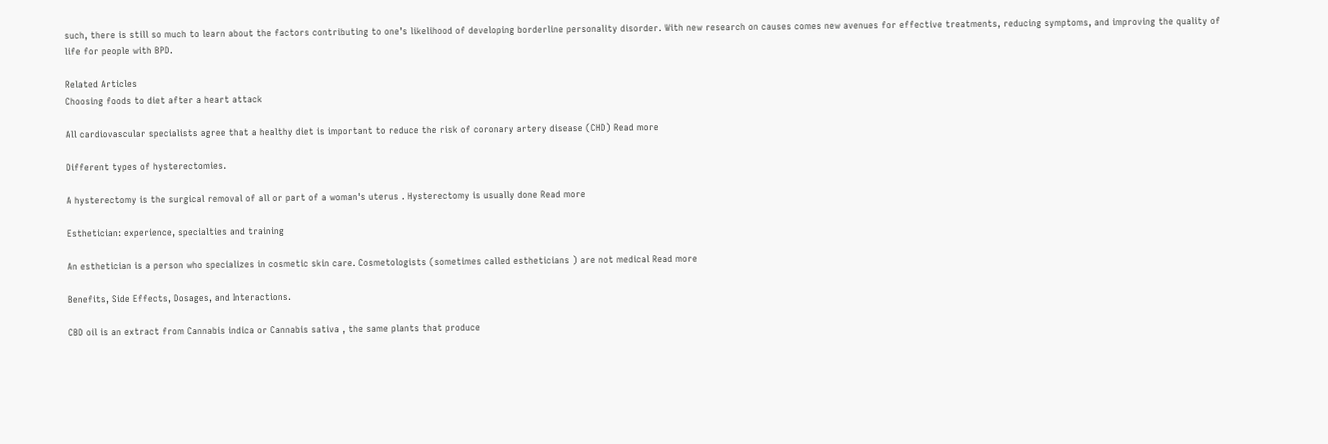such, there is still so much to learn about the factors contributing to one’s likelihood of developing borderline personality disorder. With new research on causes comes new avenues for effective treatments, reducing symptoms, and improving the quality of life for people with BPD.

Related Articles
Choosing foods to diet after a heart attack

All cardiovascular specialists agree that a healthy diet is important to reduce the risk of coronary artery disease (CHD) Read more

Different types of hysterectomies.

A hysterectomy is the surgical removal of all or part of a woman's uterus . Hysterectomy is usually done Read more

Esthetician: experience, specialties and training

An esthetician is a person who specializes in cosmetic skin care. Cosmetologists (sometimes called estheticians ) are not medical Read more

Benefits, Side Effects, Dosages, and Interactions.

CBD oil is an extract from Cannabis indica or Cannabis sativa , the same plants that produce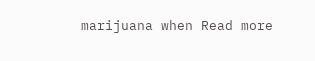marijuana when Read more